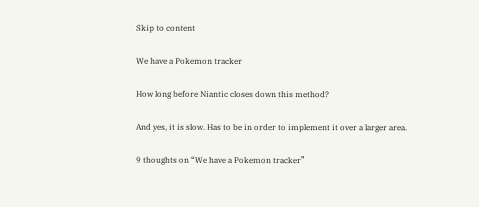Skip to content

We have a Pokemon tracker

How long before Niantic closes down this method?

And yes, it is slow. Has to be in order to implement it over a larger area.

9 thoughts on “We have a Pokemon tracker”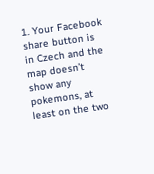1. Your Facebook share button is in Czech and the map doesn’t show any pokemons, at least on the two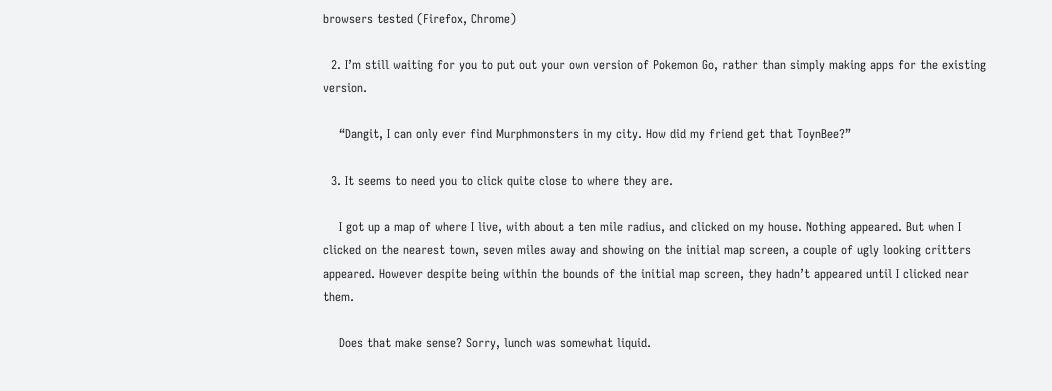browsers tested (Firefox, Chrome)

  2. I’m still waiting for you to put out your own version of Pokemon Go, rather than simply making apps for the existing version.

    “Dangit, I can only ever find Murphmonsters in my city. How did my friend get that ToynBee?”

  3. It seems to need you to click quite close to where they are.

    I got up a map of where I live, with about a ten mile radius, and clicked on my house. Nothing appeared. But when I clicked on the nearest town, seven miles away and showing on the initial map screen, a couple of ugly looking critters appeared. However despite being within the bounds of the initial map screen, they hadn’t appeared until I clicked near them.

    Does that make sense? Sorry, lunch was somewhat liquid.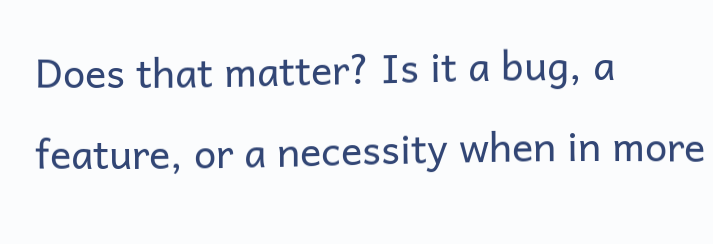Does that matter? Is it a bug, a feature, or a necessity when in more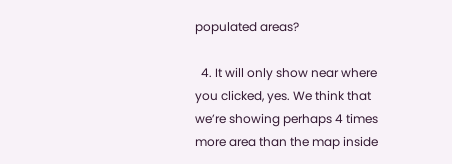populated areas?

  4. It will only show near where you clicked, yes. We think that we’re showing perhaps 4 times more area than the map inside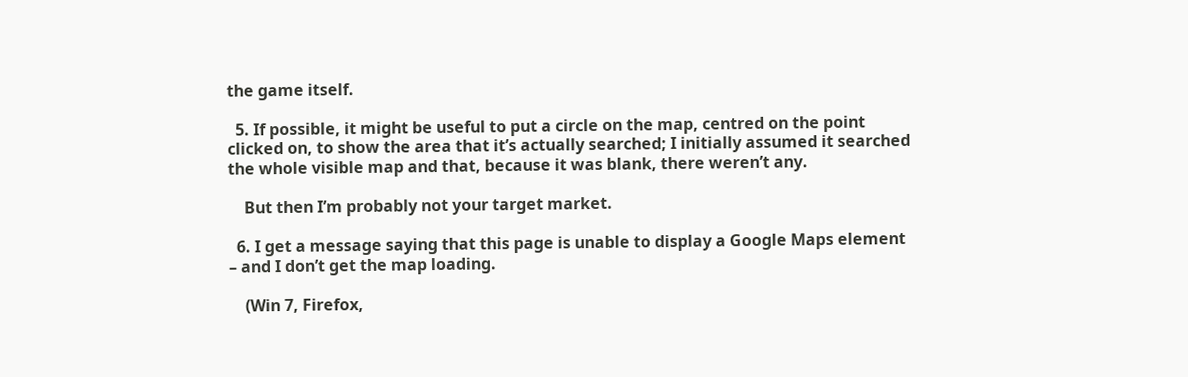the game itself.

  5. If possible, it might be useful to put a circle on the map, centred on the point clicked on, to show the area that it’s actually searched; I initially assumed it searched the whole visible map and that, because it was blank, there weren’t any.

    But then I’m probably not your target market.

  6. I get a message saying that this page is unable to display a Google Maps element – and I don’t get the map loading.

    (Win 7, Firefox,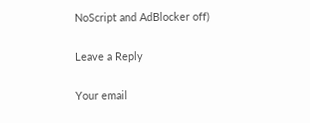NoScript and AdBlocker off)

Leave a Reply

Your email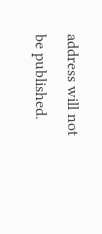address will not be published.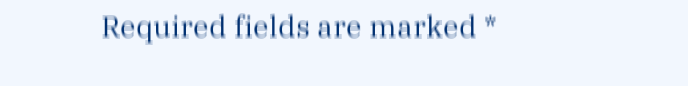Required fields are marked *